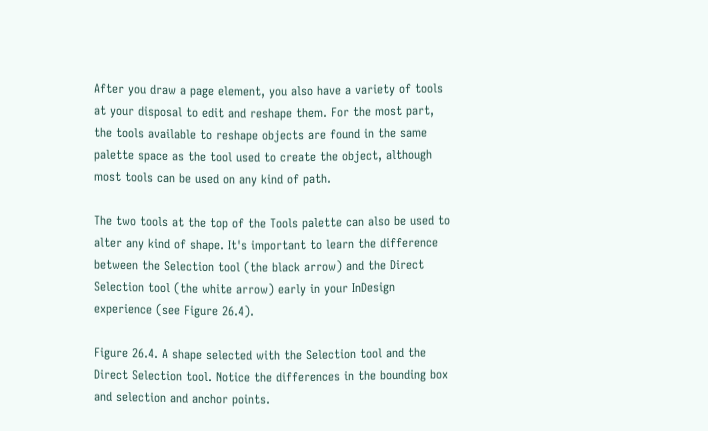After you draw a page element, you also have a variety of tools at your disposal to edit and reshape them. For the most part, the tools available to reshape objects are found in the same palette space as the tool used to create the object, although most tools can be used on any kind of path.

The two tools at the top of the Tools palette can also be used to alter any kind of shape. It's important to learn the difference between the Selection tool (the black arrow) and the Direct Selection tool (the white arrow) early in your InDesign experience (see Figure 26.4).

Figure 26.4. A shape selected with the Selection tool and the Direct Selection tool. Notice the differences in the bounding box and selection and anchor points.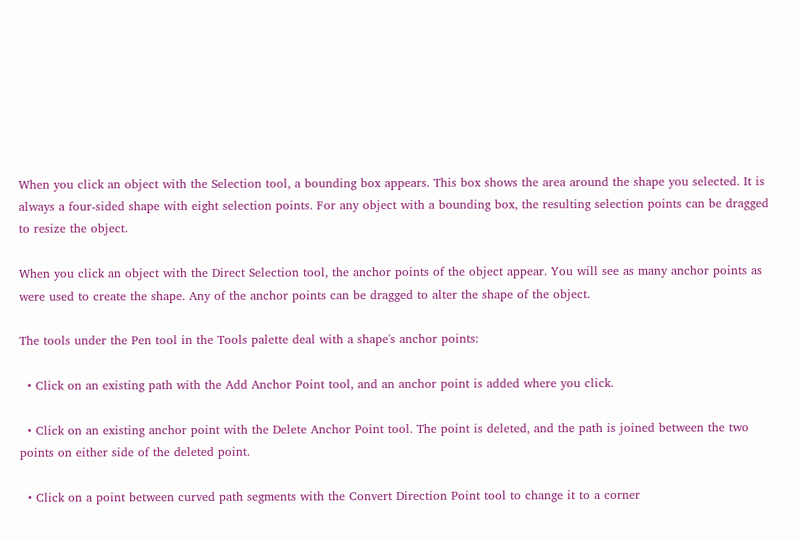When you click an object with the Selection tool, a bounding box appears. This box shows the area around the shape you selected. It is always a four-sided shape with eight selection points. For any object with a bounding box, the resulting selection points can be dragged to resize the object.

When you click an object with the Direct Selection tool, the anchor points of the object appear. You will see as many anchor points as were used to create the shape. Any of the anchor points can be dragged to alter the shape of the object.

The tools under the Pen tool in the Tools palette deal with a shape's anchor points:

  • Click on an existing path with the Add Anchor Point tool, and an anchor point is added where you click.

  • Click on an existing anchor point with the Delete Anchor Point tool. The point is deleted, and the path is joined between the two points on either side of the deleted point.

  • Click on a point between curved path segments with the Convert Direction Point tool to change it to a corner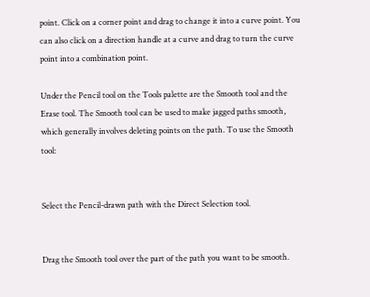point. Click on a corner point and drag to change it into a curve point. You can also click on a direction handle at a curve and drag to turn the curve point into a combination point.

Under the Pencil tool on the Tools palette are the Smooth tool and the Erase tool. The Smooth tool can be used to make jagged paths smooth, which generally involves deleting points on the path. To use the Smooth tool:


Select the Pencil-drawn path with the Direct Selection tool.


Drag the Smooth tool over the part of the path you want to be smooth.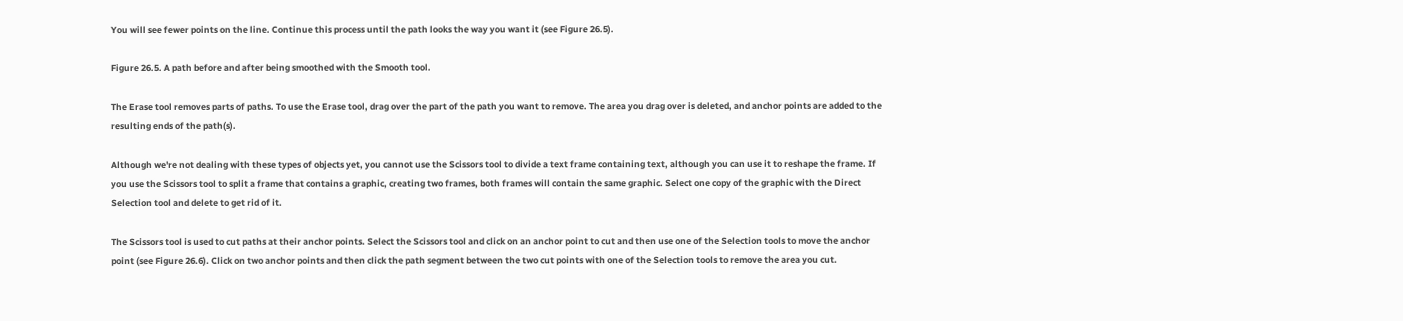You will see fewer points on the line. Continue this process until the path looks the way you want it (see Figure 26.5).

Figure 26.5. A path before and after being smoothed with the Smooth tool.

The Erase tool removes parts of paths. To use the Erase tool, drag over the part of the path you want to remove. The area you drag over is deleted, and anchor points are added to the resulting ends of the path(s).

Although we're not dealing with these types of objects yet, you cannot use the Scissors tool to divide a text frame containing text, although you can use it to reshape the frame. If you use the Scissors tool to split a frame that contains a graphic, creating two frames, both frames will contain the same graphic. Select one copy of the graphic with the Direct Selection tool and delete to get rid of it.

The Scissors tool is used to cut paths at their anchor points. Select the Scissors tool and click on an anchor point to cut and then use one of the Selection tools to move the anchor point (see Figure 26.6). Click on two anchor points and then click the path segment between the two cut points with one of the Selection tools to remove the area you cut.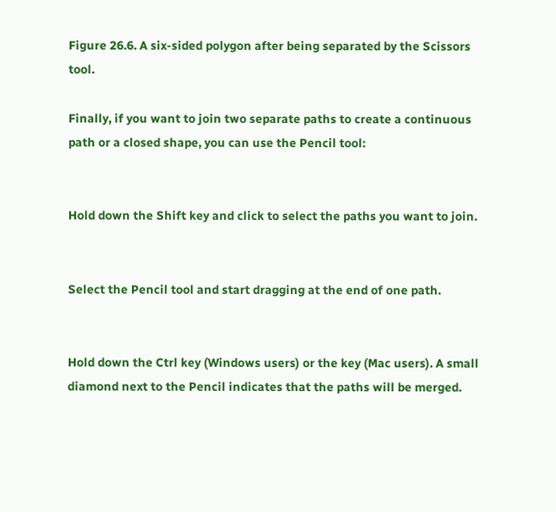Figure 26.6. A six-sided polygon after being separated by the Scissors tool.

Finally, if you want to join two separate paths to create a continuous path or a closed shape, you can use the Pencil tool:


Hold down the Shift key and click to select the paths you want to join.


Select the Pencil tool and start dragging at the end of one path.


Hold down the Ctrl key (Windows users) or the key (Mac users). A small diamond next to the Pencil indicates that the paths will be merged.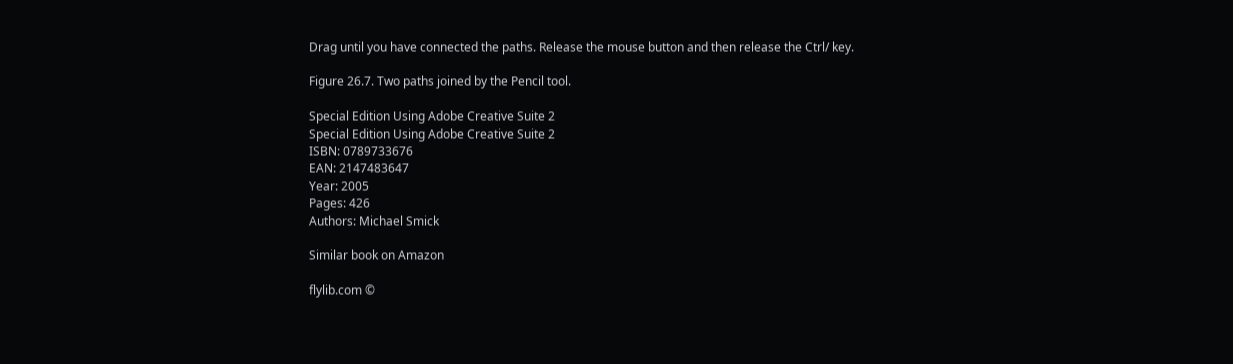Drag until you have connected the paths. Release the mouse button and then release the Ctrl/ key.

Figure 26.7. Two paths joined by the Pencil tool.

Special Edition Using Adobe Creative Suite 2
Special Edition Using Adobe Creative Suite 2
ISBN: 0789733676
EAN: 2147483647
Year: 2005
Pages: 426
Authors: Michael Smick

Similar book on Amazon

flylib.com ©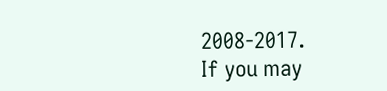2008-2017.
If you may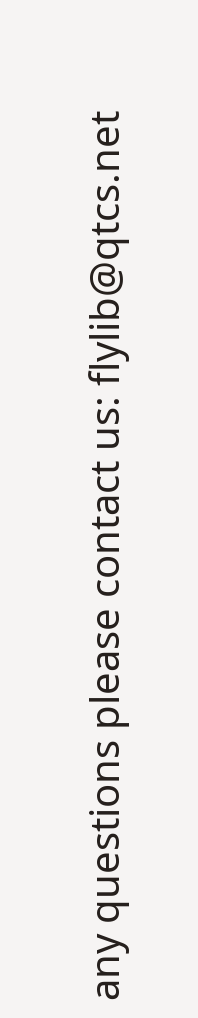any questions please contact us: flylib@qtcs.net